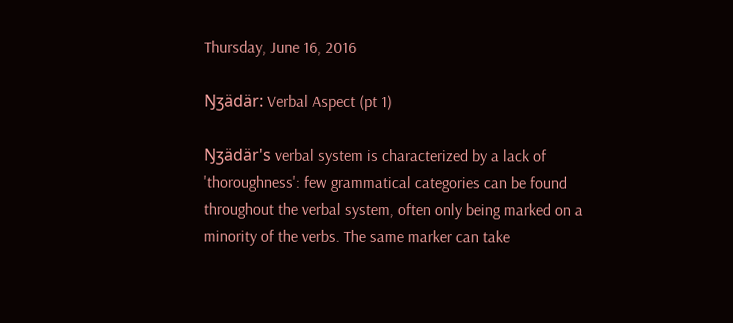Thursday, June 16, 2016

Ŋʒädär: Verbal Aspect (pt 1)

Ŋʒädär's verbal system is characterized by a lack of 'thoroughness': few grammatical categories can be found throughout the verbal system, often only being marked on a minority of the verbs. The same marker can take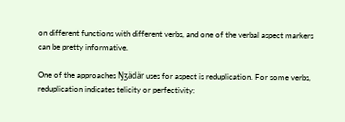on different functions with different verbs, and one of the verbal aspect markers can be pretty informative.

One of the approaches Ŋʒädär uses for aspect is reduplication. For some verbs, reduplication indicates telicity or perfectivity: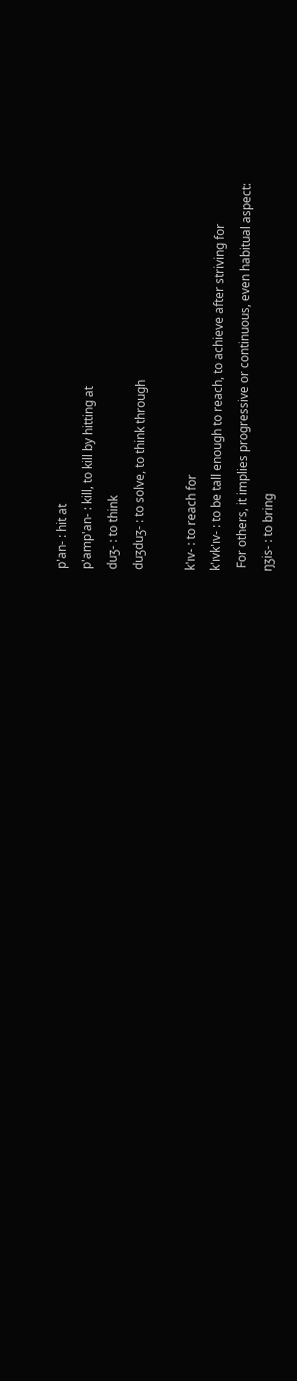p'an- : hit at
p'amp'an- : kill, to kill by hitting at
duʒ- : to think
duʒduʒ- : to solve, to think through

k'ıv- : to reach for
k'ıvk'ıv- : to be tall enough to reach, to achieve after striving for
 For others, it implies progressive or continuous, even habitual aspect:
ŋʒis- : to bring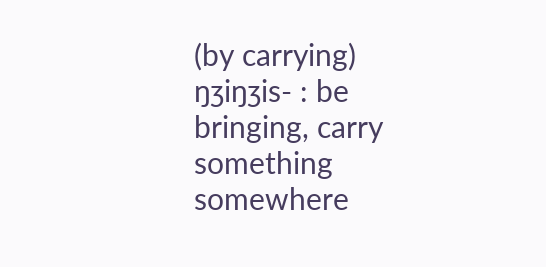(by carrying)
ŋʒiŋʒis- : be bringing, carry something somewhere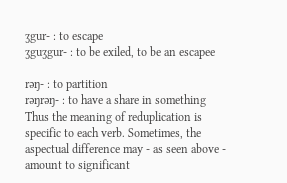ʒgur- : to escape
ʒguʒgur- : to be exiled, to be an escapee

rəŋ- : to partition
rəŋrəŋ- : to have a share in something
Thus the meaning of reduplication is specific to each verb. Sometimes, the aspectual difference may - as seen above - amount to significant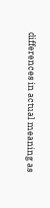differences in actual meaning as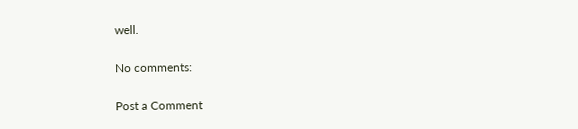well.

No comments:

Post a Comment